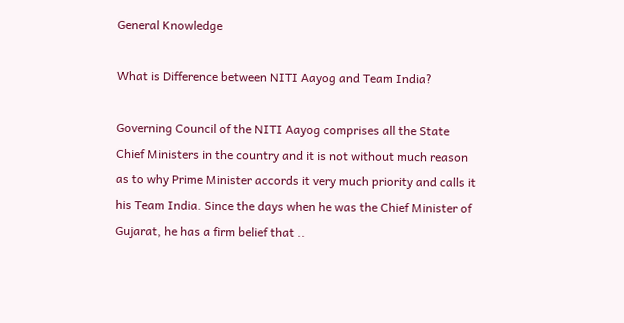General Knowledge

What is Difference between NITI Aayog and Team India?

Governing Council of the NITI Aayog comprises all the State Chief Ministers in the country and it is not without much reason as to why Prime Minister accords it very much priority and calls it his Team India. Since the days when he was the Chief Minister of Gujarat, he has a firm belief that ..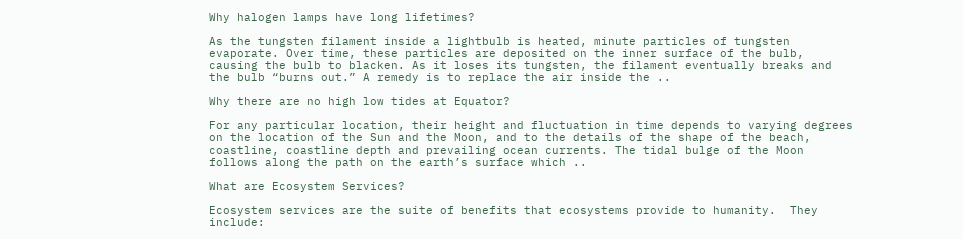Why halogen lamps have long lifetimes?

As the tungsten filament inside a lightbulb is heated, minute particles of tungsten evaporate. Over time, these particles are deposited on the inner surface of the bulb, causing the bulb to blacken. As it loses its tungsten, the filament eventually breaks and the bulb “burns out.” A remedy is to replace the air inside the ..

Why there are no high low tides at Equator?

For any particular location, their height and fluctuation in time depends to varying degrees on the location of the Sun and the Moon, and to the details of the shape of the beach, coastline, coastline depth and prevailing ocean currents. The tidal bulge of the Moon follows along the path on the earth’s surface which ..

What are Ecosystem Services?

Ecosystem services are the suite of benefits that ecosystems provide to humanity.  They include: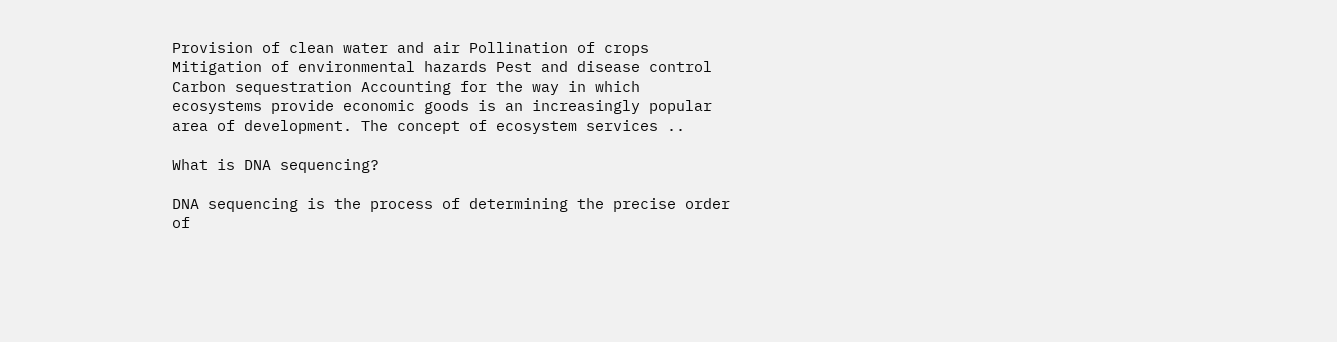Provision of clean water and air Pollination of crops Mitigation of environmental hazards Pest and disease control Carbon sequestration Accounting for the way in which ecosystems provide economic goods is an increasingly popular area of development. The concept of ecosystem services ..

What is DNA sequencing?

DNA sequencing is the process of determining the precise order of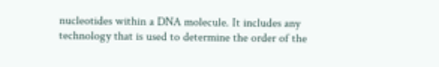nucleotides within a DNA molecule. It includes any technology that is used to determine the order of the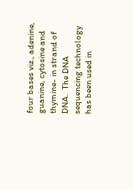four bases viz., adenine, guanine, cytosine and thymine- in strand of DNA.  The DNA sequencing technology has been used in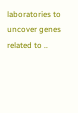laboratories to uncover genes related to ..